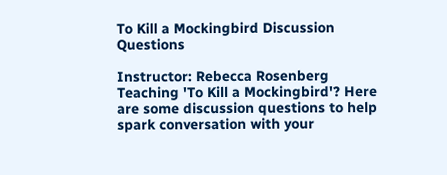To Kill a Mockingbird Discussion Questions

Instructor: Rebecca Rosenberg
Teaching 'To Kill a Mockingbird'? Here are some discussion questions to help spark conversation with your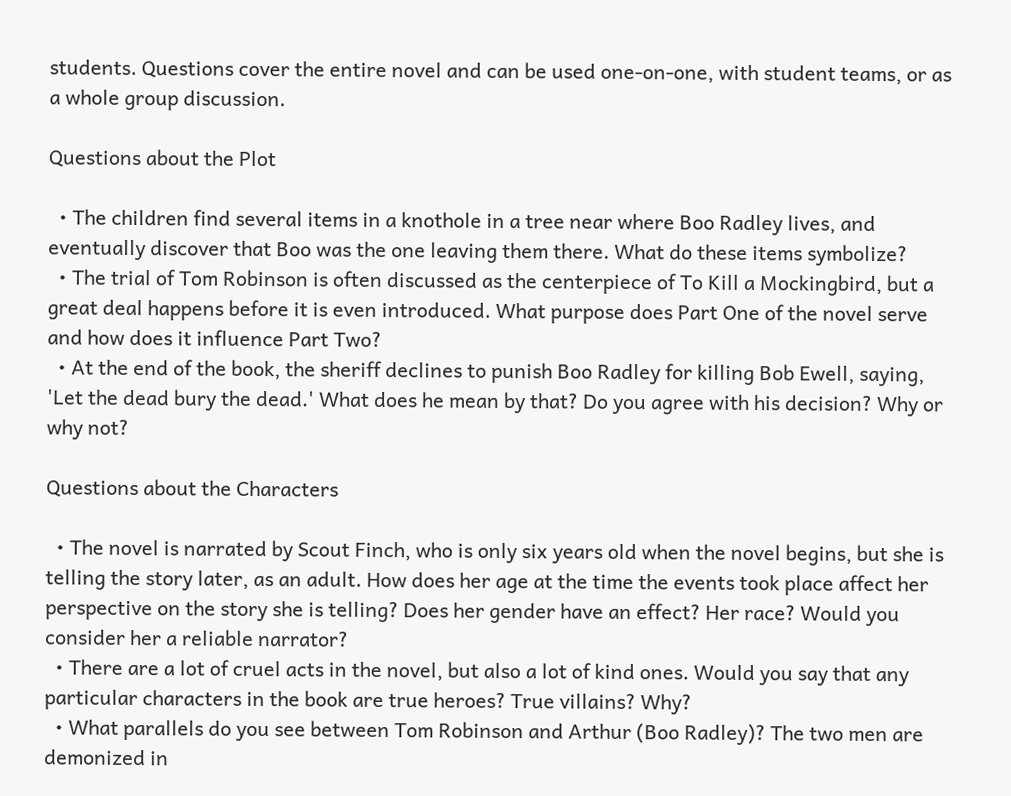students. Questions cover the entire novel and can be used one-on-one, with student teams, or as a whole group discussion.

Questions about the Plot

  • The children find several items in a knothole in a tree near where Boo Radley lives, and eventually discover that Boo was the one leaving them there. What do these items symbolize?
  • The trial of Tom Robinson is often discussed as the centerpiece of To Kill a Mockingbird, but a great deal happens before it is even introduced. What purpose does Part One of the novel serve and how does it influence Part Two?
  • At the end of the book, the sheriff declines to punish Boo Radley for killing Bob Ewell, saying, 'Let the dead bury the dead.' What does he mean by that? Do you agree with his decision? Why or why not?

Questions about the Characters

  • The novel is narrated by Scout Finch, who is only six years old when the novel begins, but she is telling the story later, as an adult. How does her age at the time the events took place affect her perspective on the story she is telling? Does her gender have an effect? Her race? Would you consider her a reliable narrator?
  • There are a lot of cruel acts in the novel, but also a lot of kind ones. Would you say that any particular characters in the book are true heroes? True villains? Why?
  • What parallels do you see between Tom Robinson and Arthur (Boo Radley)? The two men are demonized in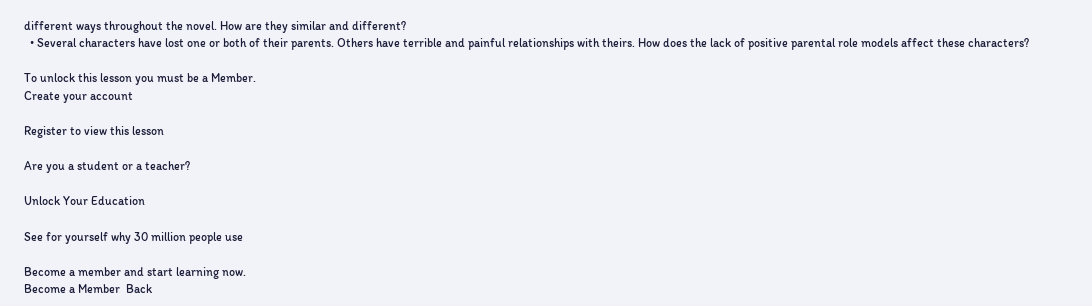different ways throughout the novel. How are they similar and different?
  • Several characters have lost one or both of their parents. Others have terrible and painful relationships with theirs. How does the lack of positive parental role models affect these characters?

To unlock this lesson you must be a Member.
Create your account

Register to view this lesson

Are you a student or a teacher?

Unlock Your Education

See for yourself why 30 million people use

Become a member and start learning now.
Become a Member  Back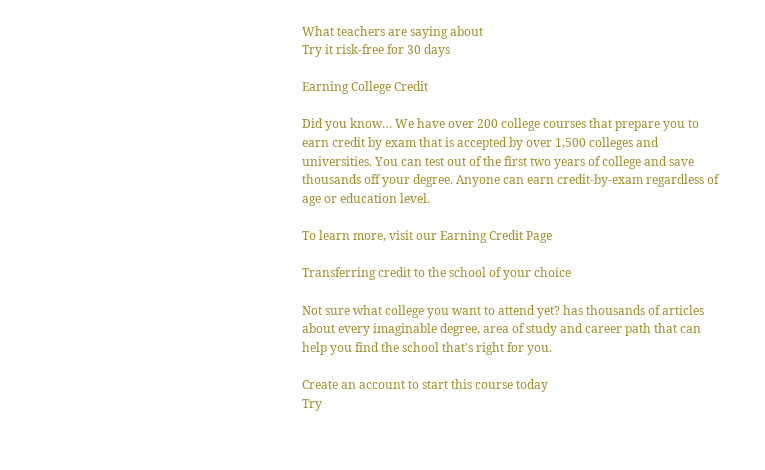What teachers are saying about
Try it risk-free for 30 days

Earning College Credit

Did you know… We have over 200 college courses that prepare you to earn credit by exam that is accepted by over 1,500 colleges and universities. You can test out of the first two years of college and save thousands off your degree. Anyone can earn credit-by-exam regardless of age or education level.

To learn more, visit our Earning Credit Page

Transferring credit to the school of your choice

Not sure what college you want to attend yet? has thousands of articles about every imaginable degree, area of study and career path that can help you find the school that's right for you.

Create an account to start this course today
Try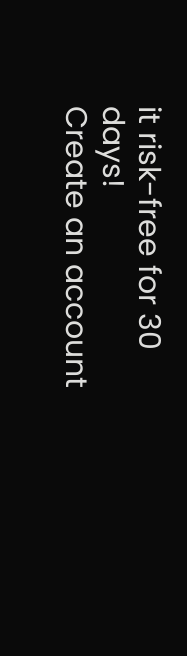it risk-free for 30 days!
Create an account